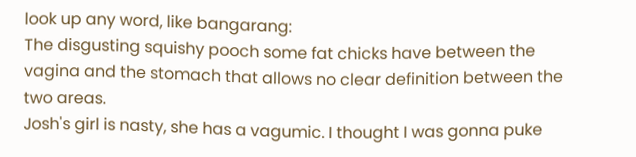look up any word, like bangarang:
The disgusting squishy pooch some fat chicks have between the vagina and the stomach that allows no clear definition between the two areas.
Josh's girl is nasty, she has a vagumic. I thought I was gonna puke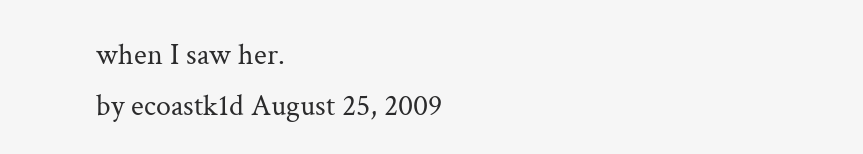when I saw her.
by ecoastk1d August 25, 2009